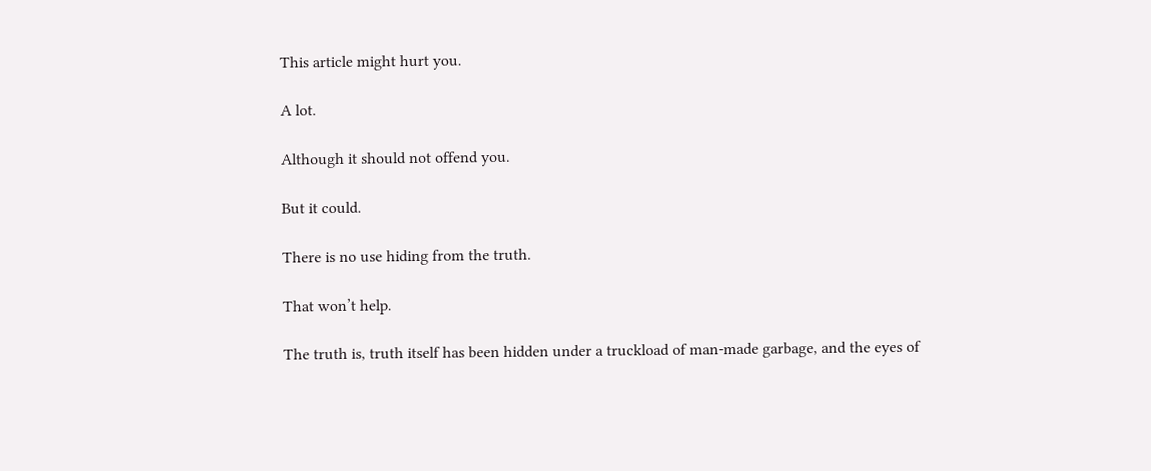This article might hurt you.

A lot.

Although it should not offend you.

But it could.

There is no use hiding from the truth.

That won’t help.

The truth is, truth itself has been hidden under a truckload of man-made garbage, and the eyes of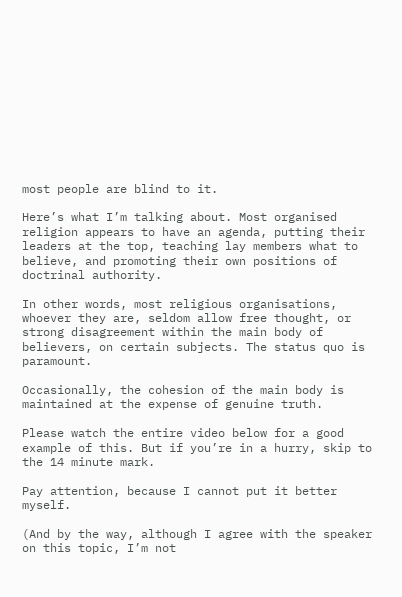most people are blind to it.

Here’s what I’m talking about. Most organised religion appears to have an agenda, putting their leaders at the top, teaching lay members what to believe, and promoting their own positions of doctrinal authority.

In other words, most religious organisations, whoever they are, seldom allow free thought, or strong disagreement within the main body of believers, on certain subjects. The status quo is paramount.

Occasionally, the cohesion of the main body is maintained at the expense of genuine truth.

Please watch the entire video below for a good example of this. But if you’re in a hurry, skip to the 14 minute mark.

Pay attention, because I cannot put it better myself.

(And by the way, although I agree with the speaker on this topic, I’m not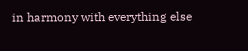in harmony with everything else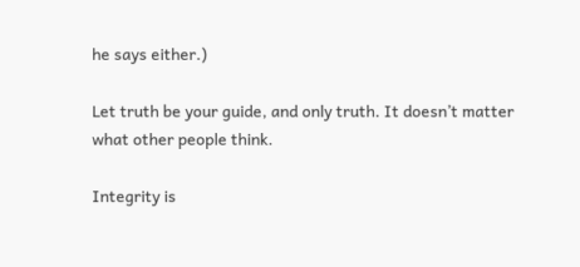he says either.)

Let truth be your guide, and only truth. It doesn’t matter what other people think.

Integrity is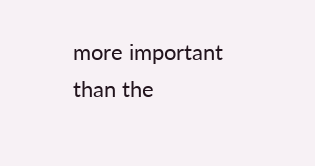more important than the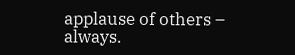applause of others – always.